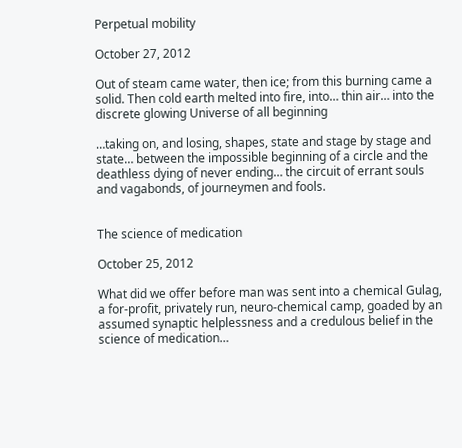Perpetual mobility

October 27, 2012

Out of steam came water, then ice; from this burning came a solid. Then cold earth melted into fire, into… thin air… into the discrete glowing Universe of all beginning

…taking on, and losing, shapes, state and stage by stage and state… between the impossible beginning of a circle and the deathless dying of never ending… the circuit of errant souls and vagabonds, of journeymen and fools.


The science of medication

October 25, 2012

What did we offer before man was sent into a chemical Gulag, a for-profit, privately run, neuro-chemical camp, goaded by an assumed synaptic helplessness and a credulous belief in the science of medication…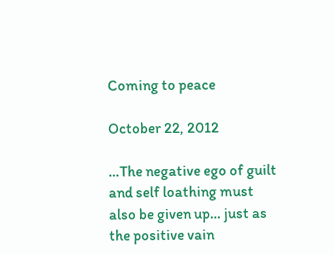Coming to peace

October 22, 2012

…The negative ego of guilt and self loathing must also be given up… just as the positive vain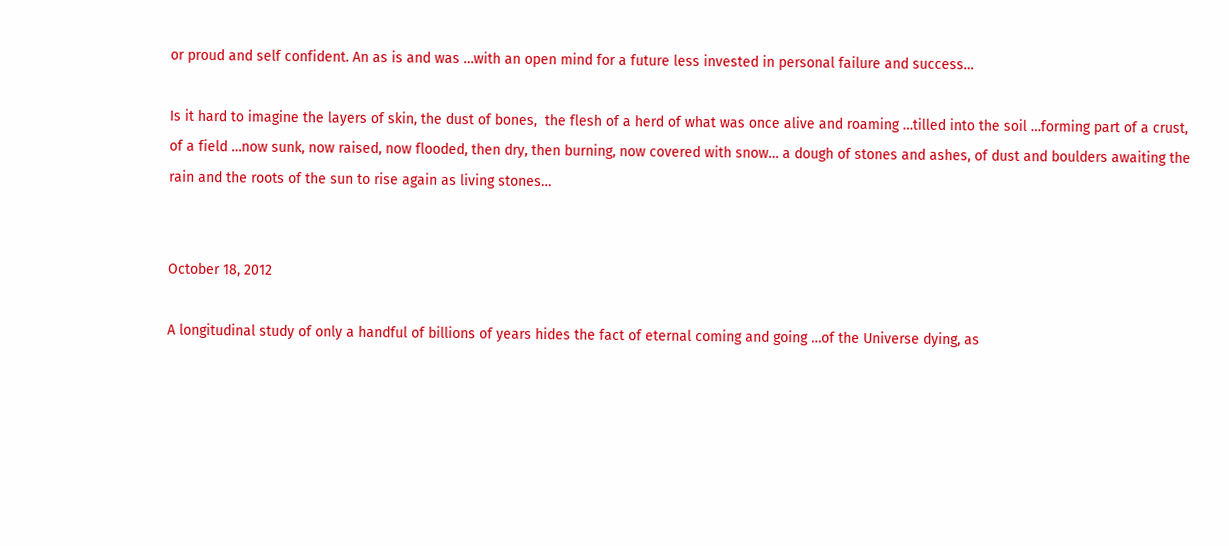or proud and self confident. An as is and was …with an open mind for a future less invested in personal failure and success…

Is it hard to imagine the layers of skin, the dust of bones,  the flesh of a herd of what was once alive and roaming …tilled into the soil …forming part of a crust, of a field …now sunk, now raised, now flooded, then dry, then burning, now covered with snow… a dough of stones and ashes, of dust and boulders awaiting the rain and the roots of the sun to rise again as living stones…


October 18, 2012

A longitudinal study of only a handful of billions of years hides the fact of eternal coming and going …of the Universe dying, as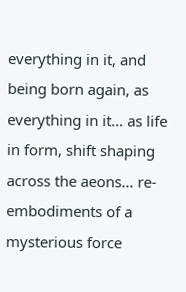everything in it, and being born again, as everything in it… as life in form, shift shaping across the aeons… re-embodiments of a mysterious force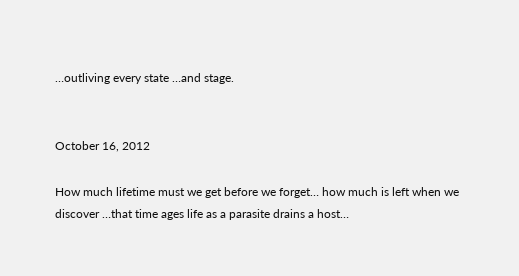…outliving every state …and stage.


October 16, 2012

How much lifetime must we get before we forget… how much is left when we discover …that time ages life as a parasite drains a host…